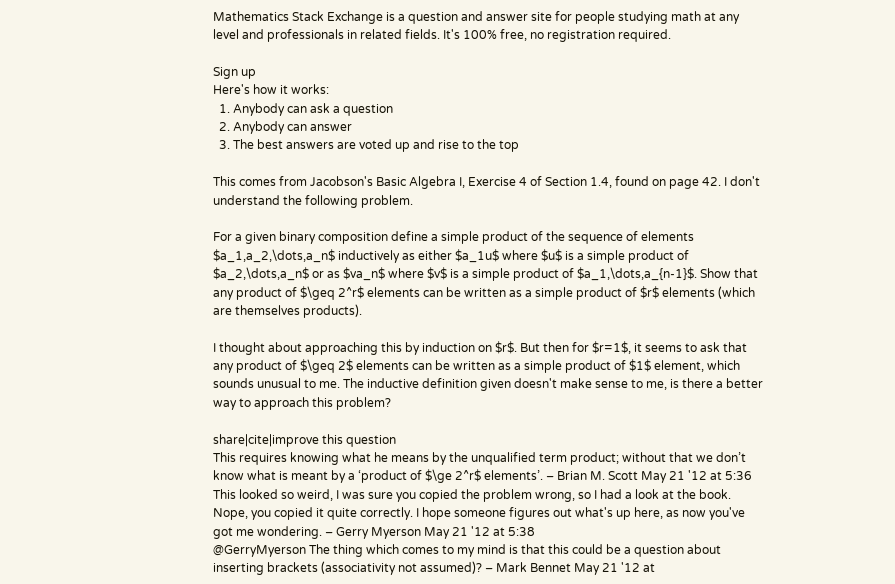Mathematics Stack Exchange is a question and answer site for people studying math at any level and professionals in related fields. It's 100% free, no registration required.

Sign up
Here's how it works:
  1. Anybody can ask a question
  2. Anybody can answer
  3. The best answers are voted up and rise to the top

This comes from Jacobson's Basic Algebra I, Exercise 4 of Section 1.4, found on page 42. I don't understand the following problem.

For a given binary composition define a simple product of the sequence of elements $a_1,a_2,\dots,a_n$ inductively as either $a_1u$ where $u$ is a simple product of $a_2,\dots,a_n$ or as $va_n$ where $v$ is a simple product of $a_1,\dots,a_{n-1}$. Show that any product of $\geq 2^r$ elements can be written as a simple product of $r$ elements (which are themselves products).

I thought about approaching this by induction on $r$. But then for $r=1$, it seems to ask that any product of $\geq 2$ elements can be written as a simple product of $1$ element, which sounds unusual to me. The inductive definition given doesn't make sense to me, is there a better way to approach this problem?

share|cite|improve this question
This requires knowing what he means by the unqualified term product; without that we don’t know what is meant by a ‘product of $\ge 2^r$ elements’. – Brian M. Scott May 21 '12 at 5:36
This looked so weird, I was sure you copied the problem wrong, so I had a look at the book. Nope, you copied it quite correctly. I hope someone figures out what's up here, as now you've got me wondering. – Gerry Myerson May 21 '12 at 5:38
@GerryMyerson The thing which comes to my mind is that this could be a question about inserting brackets (associativity not assumed)? – Mark Bennet May 21 '12 at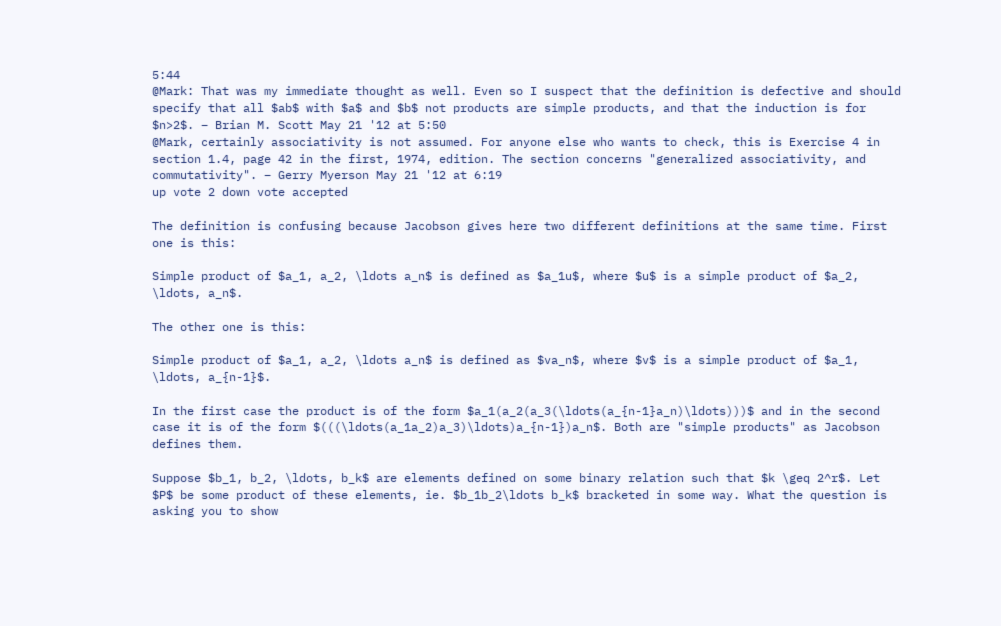5:44
@Mark: That was my immediate thought as well. Even so I suspect that the definition is defective and should specify that all $ab$ with $a$ and $b$ not products are simple products, and that the induction is for $n>2$. – Brian M. Scott May 21 '12 at 5:50
@Mark, certainly associativity is not assumed. For anyone else who wants to check, this is Exercise 4 in section 1.4, page 42 in the first, 1974, edition. The section concerns "generalized associativity, and commutativity". – Gerry Myerson May 21 '12 at 6:19
up vote 2 down vote accepted

The definition is confusing because Jacobson gives here two different definitions at the same time. First one is this:

Simple product of $a_1, a_2, \ldots a_n$ is defined as $a_1u$, where $u$ is a simple product of $a_2, \ldots, a_n$.

The other one is this:

Simple product of $a_1, a_2, \ldots a_n$ is defined as $va_n$, where $v$ is a simple product of $a_1, \ldots, a_{n-1}$.

In the first case the product is of the form $a_1(a_2(a_3(\ldots(a_{n-1}a_n)\ldots)))$ and in the second case it is of the form $(((\ldots(a_1a_2)a_3)\ldots)a_{n-1})a_n$. Both are "simple products" as Jacobson defines them.

Suppose $b_1, b_2, \ldots, b_k$ are elements defined on some binary relation such that $k \geq 2^r$. Let $P$ be some product of these elements, ie. $b_1b_2\ldots b_k$ bracketed in some way. What the question is asking you to show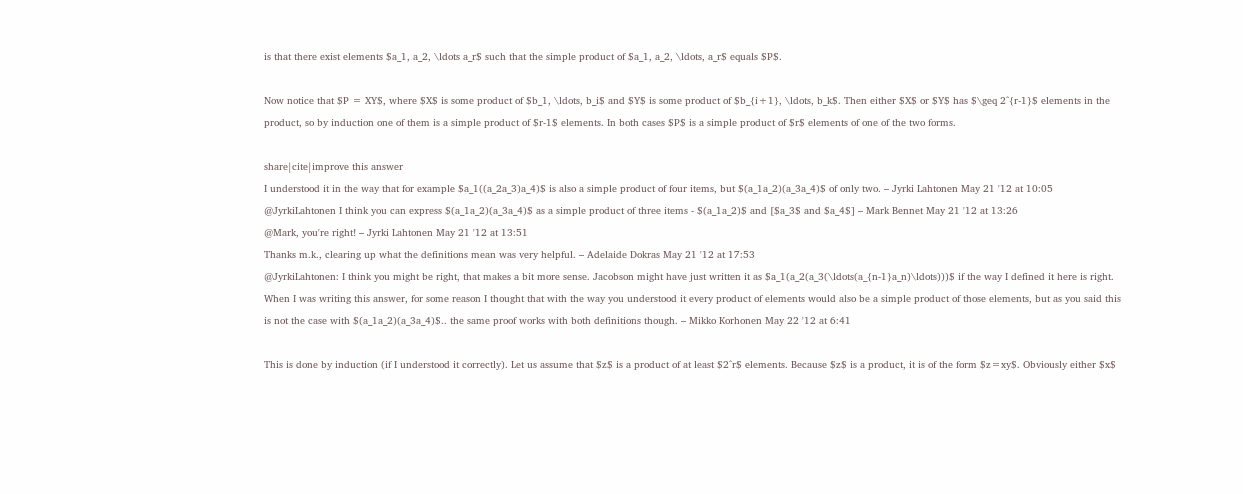is that there exist elements $a_1, a_2, \ldots a_r$ such that the simple product of $a_1, a_2, \ldots, a_r$ equals $P$.

Now notice that $P = XY$, where $X$ is some product of $b_1, \ldots, b_i$ and $Y$ is some product of $b_{i+1}, \ldots, b_k$. Then either $X$ or $Y$ has $\geq 2^{r-1}$ elements in the product, so by induction one of them is a simple product of $r-1$ elements. In both cases $P$ is a simple product of $r$ elements of one of the two forms.

share|cite|improve this answer
I understood it in the way that for example $a_1((a_2a_3)a_4)$ is also a simple product of four items, but $(a_1a_2)(a_3a_4)$ of only two. – Jyrki Lahtonen May 21 '12 at 10:05
@JyrkiLahtonen I think you can express $(a_1a_2)(a_3a_4)$ as a simple product of three items - $(a_1a_2)$ and [$a_3$ and $a_4$] – Mark Bennet May 21 '12 at 13:26
@Mark, you're right! – Jyrki Lahtonen May 21 '12 at 13:51
Thanks m.k., clearing up what the definitions mean was very helpful. – Adelaide Dokras May 21 '12 at 17:53
@JyrkiLahtonen: I think you might be right, that makes a bit more sense. Jacobson might have just written it as $a_1(a_2(a_3(\ldots(a_{n-1}a_n)\ldots)))$ if the way I defined it here is right. When I was writing this answer, for some reason I thought that with the way you understood it every product of elements would also be a simple product of those elements, but as you said this is not the case with $(a_1a_2)(a_3a_4)$.. the same proof works with both definitions though. – Mikko Korhonen May 22 '12 at 6:41

This is done by induction (if I understood it correctly). Let us assume that $z$ is a product of at least $2^r$ elements. Because $z$ is a product, it is of the form $z=xy$. Obviously either $x$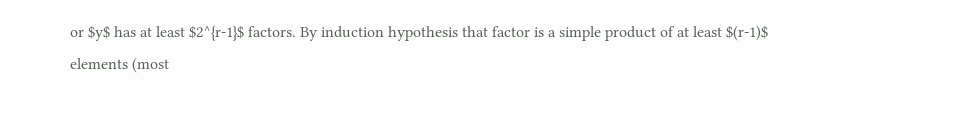or $y$ has at least $2^{r-1}$ factors. By induction hypothesis that factor is a simple product of at least $(r-1)$ elements (most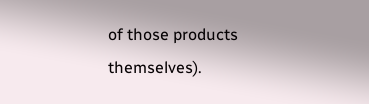of those products themselves).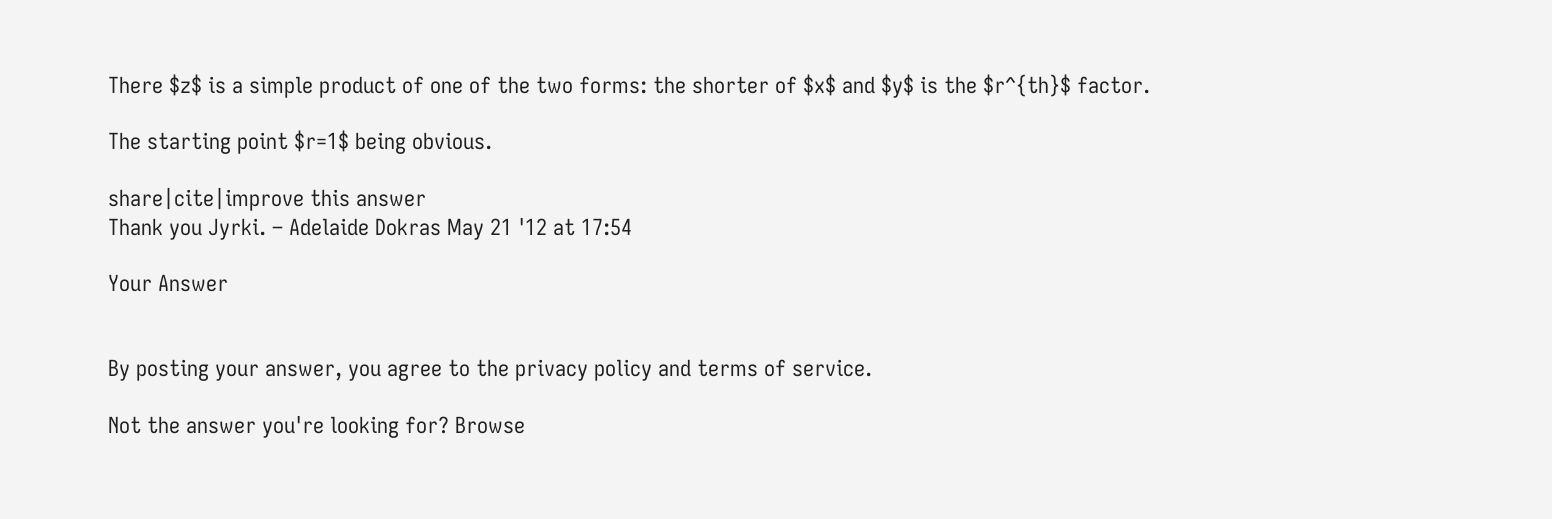There $z$ is a simple product of one of the two forms: the shorter of $x$ and $y$ is the $r^{th}$ factor.

The starting point $r=1$ being obvious.

share|cite|improve this answer
Thank you Jyrki. – Adelaide Dokras May 21 '12 at 17:54

Your Answer


By posting your answer, you agree to the privacy policy and terms of service.

Not the answer you're looking for? Browse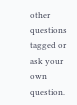other questions tagged or ask your own question.